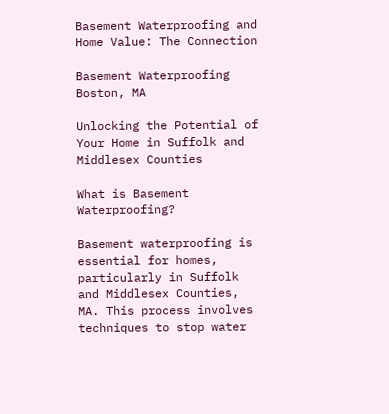Basement Waterproofing and Home Value: The Connection

Basement Waterproofing Boston, MA

Unlocking the Potential of Your Home in Suffolk and Middlesex Counties

What is Basement Waterproofing?

Basement waterproofing is essential for homes, particularly in Suffolk and Middlesex Counties, MA. This process involves techniques to stop water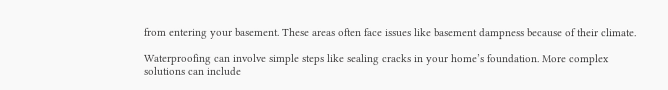from entering your basement. These areas often face issues like basement dampness because of their climate.

Waterproofing can involve simple steps like sealing cracks in your home’s foundation. More complex solutions can include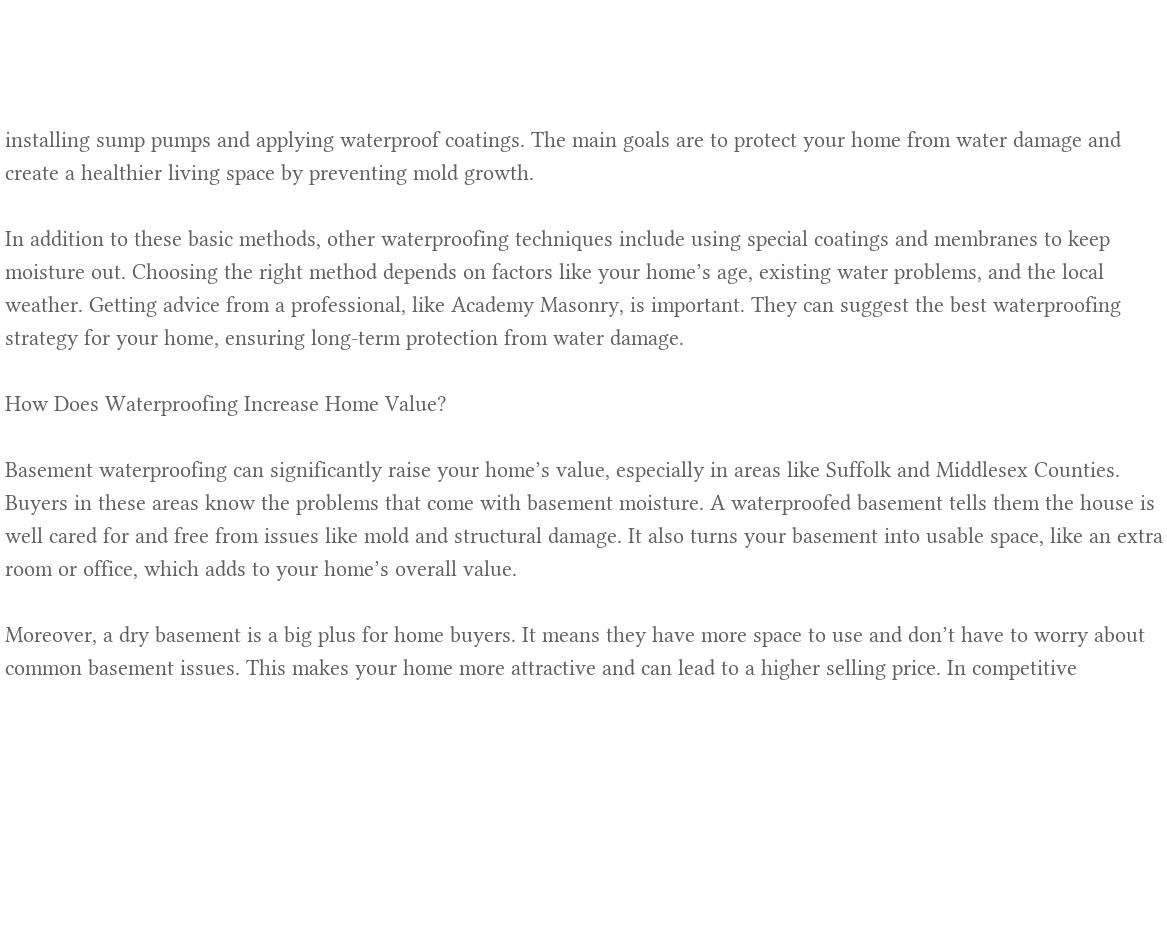installing sump pumps and applying waterproof coatings. The main goals are to protect your home from water damage and create a healthier living space by preventing mold growth.

In addition to these basic methods, other waterproofing techniques include using special coatings and membranes to keep moisture out. Choosing the right method depends on factors like your home’s age, existing water problems, and the local weather. Getting advice from a professional, like Academy Masonry, is important. They can suggest the best waterproofing strategy for your home, ensuring long-term protection from water damage.

How Does Waterproofing Increase Home Value?

Basement waterproofing can significantly raise your home’s value, especially in areas like Suffolk and Middlesex Counties. Buyers in these areas know the problems that come with basement moisture. A waterproofed basement tells them the house is well cared for and free from issues like mold and structural damage. It also turns your basement into usable space, like an extra room or office, which adds to your home’s overall value.

Moreover, a dry basement is a big plus for home buyers. It means they have more space to use and don’t have to worry about common basement issues. This makes your home more attractive and can lead to a higher selling price. In competitive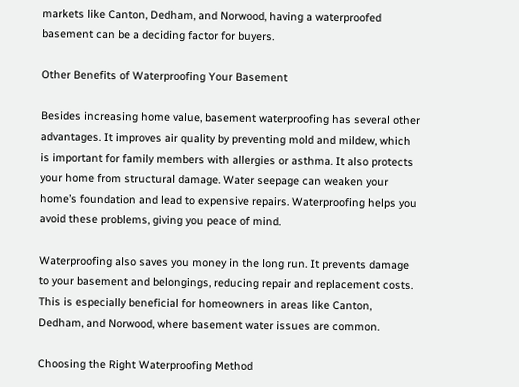markets like Canton, Dedham, and Norwood, having a waterproofed basement can be a deciding factor for buyers.

Other Benefits of Waterproofing Your Basement

Besides increasing home value, basement waterproofing has several other advantages. It improves air quality by preventing mold and mildew, which is important for family members with allergies or asthma. It also protects your home from structural damage. Water seepage can weaken your home’s foundation and lead to expensive repairs. Waterproofing helps you avoid these problems, giving you peace of mind.

Waterproofing also saves you money in the long run. It prevents damage to your basement and belongings, reducing repair and replacement costs. This is especially beneficial for homeowners in areas like Canton, Dedham, and Norwood, where basement water issues are common.

Choosing the Right Waterproofing Method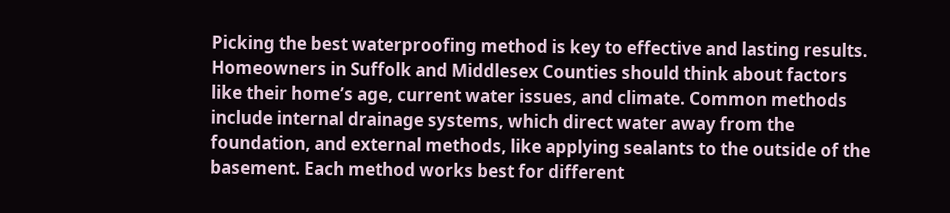Picking the best waterproofing method is key to effective and lasting results. Homeowners in Suffolk and Middlesex Counties should think about factors like their home’s age, current water issues, and climate. Common methods include internal drainage systems, which direct water away from the foundation, and external methods, like applying sealants to the outside of the basement. Each method works best for different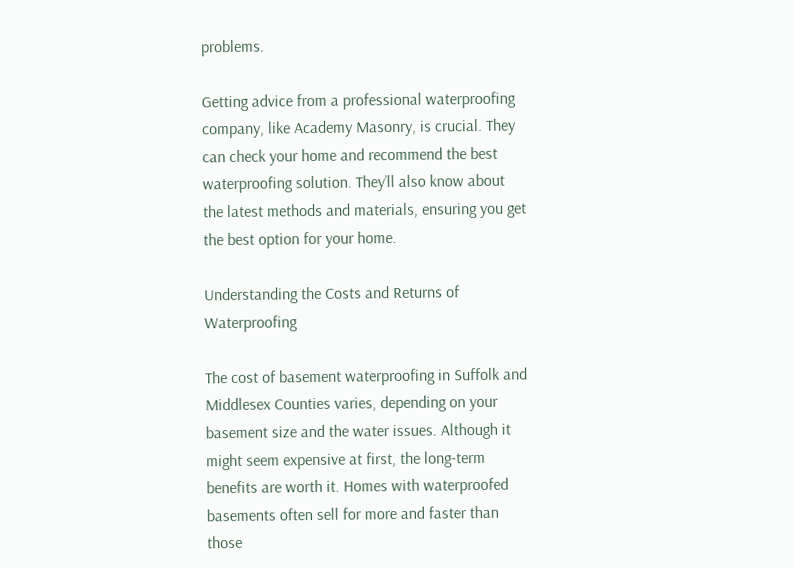problems.

Getting advice from a professional waterproofing company, like Academy Masonry, is crucial. They can check your home and recommend the best waterproofing solution. They’ll also know about the latest methods and materials, ensuring you get the best option for your home.

Understanding the Costs and Returns of Waterproofing

The cost of basement waterproofing in Suffolk and Middlesex Counties varies, depending on your basement size and the water issues. Although it might seem expensive at first, the long-term benefits are worth it. Homes with waterproofed basements often sell for more and faster than those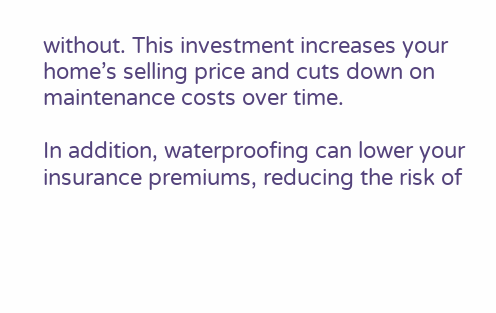without. This investment increases your home’s selling price and cuts down on maintenance costs over time.

In addition, waterproofing can lower your insurance premiums, reducing the risk of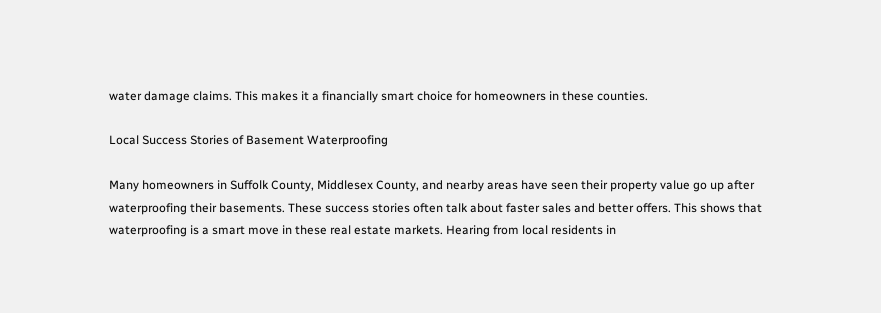water damage claims. This makes it a financially smart choice for homeowners in these counties.

Local Success Stories of Basement Waterproofing

Many homeowners in Suffolk County, Middlesex County, and nearby areas have seen their property value go up after waterproofing their basements. These success stories often talk about faster sales and better offers. This shows that waterproofing is a smart move in these real estate markets. Hearing from local residents in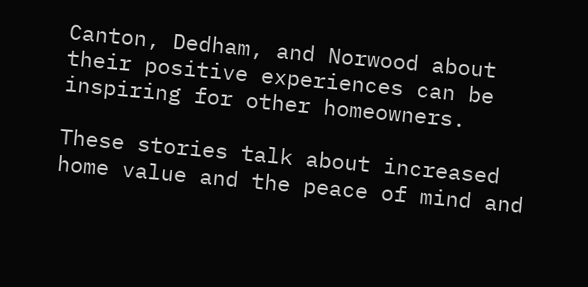Canton, Dedham, and Norwood about their positive experiences can be inspiring for other homeowners.

These stories talk about increased home value and the peace of mind and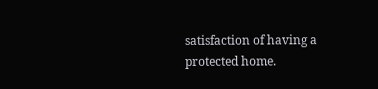satisfaction of having a protected home.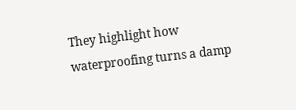They highlight how waterproofing turns a damp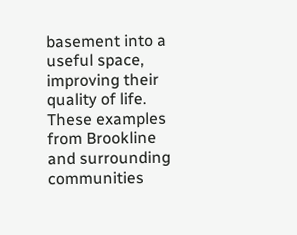basement into a useful space, improving their quality of life. These examples from Brookline and surrounding communities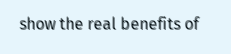show the real benefits of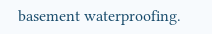basement waterproofing.